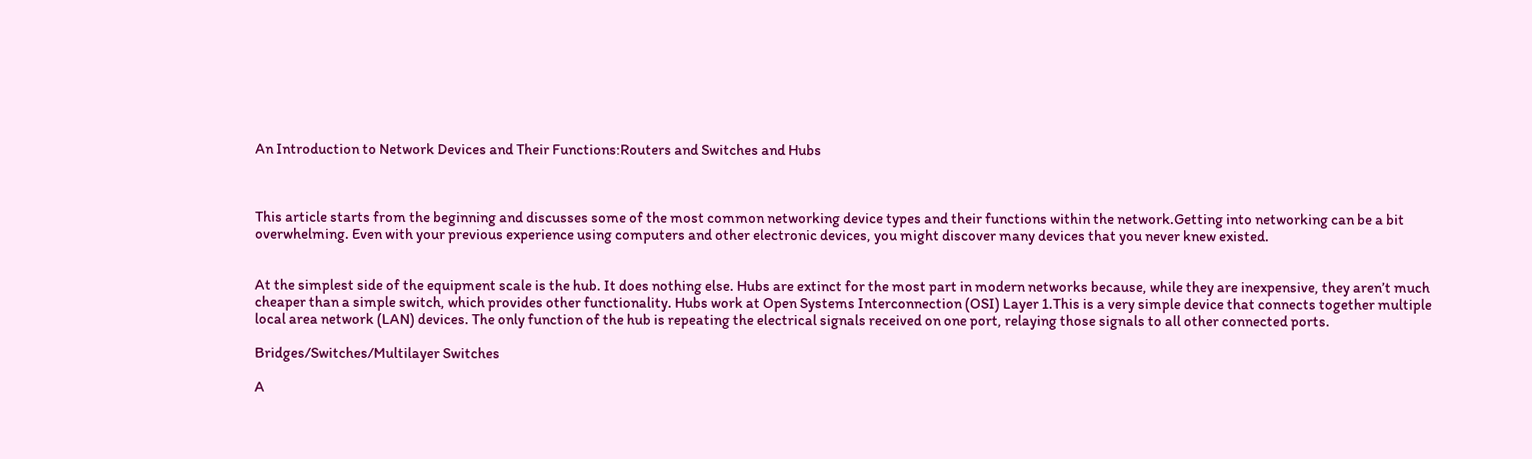An Introduction to Network Devices and Their Functions:Routers and Switches and Hubs



This article starts from the beginning and discusses some of the most common networking device types and their functions within the network.Getting into networking can be a bit overwhelming. Even with your previous experience using computers and other electronic devices, you might discover many devices that you never knew existed.


At the simplest side of the equipment scale is the hub. It does nothing else. Hubs are extinct for the most part in modern networks because, while they are inexpensive, they aren’t much cheaper than a simple switch, which provides other functionality. Hubs work at Open Systems Interconnection (OSI) Layer 1.This is a very simple device that connects together multiple local area network (LAN) devices. The only function of the hub is repeating the electrical signals received on one port, relaying those signals to all other connected ports.

Bridges/Switches/Multilayer Switches

A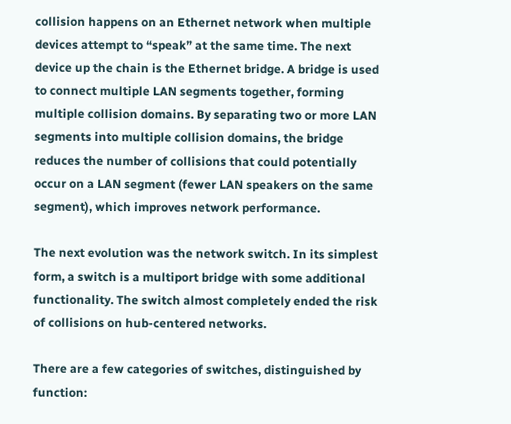collision happens on an Ethernet network when multiple devices attempt to “speak” at the same time. The next device up the chain is the Ethernet bridge. A bridge is used to connect multiple LAN segments together, forming multiple collision domains. By separating two or more LAN segments into multiple collision domains, the bridge reduces the number of collisions that could potentially occur on a LAN segment (fewer LAN speakers on the same segment), which improves network performance.

The next evolution was the network switch. In its simplest form, a switch is a multiport bridge with some additional functionality. The switch almost completely ended the risk of collisions on hub-centered networks.

There are a few categories of switches, distinguished by function: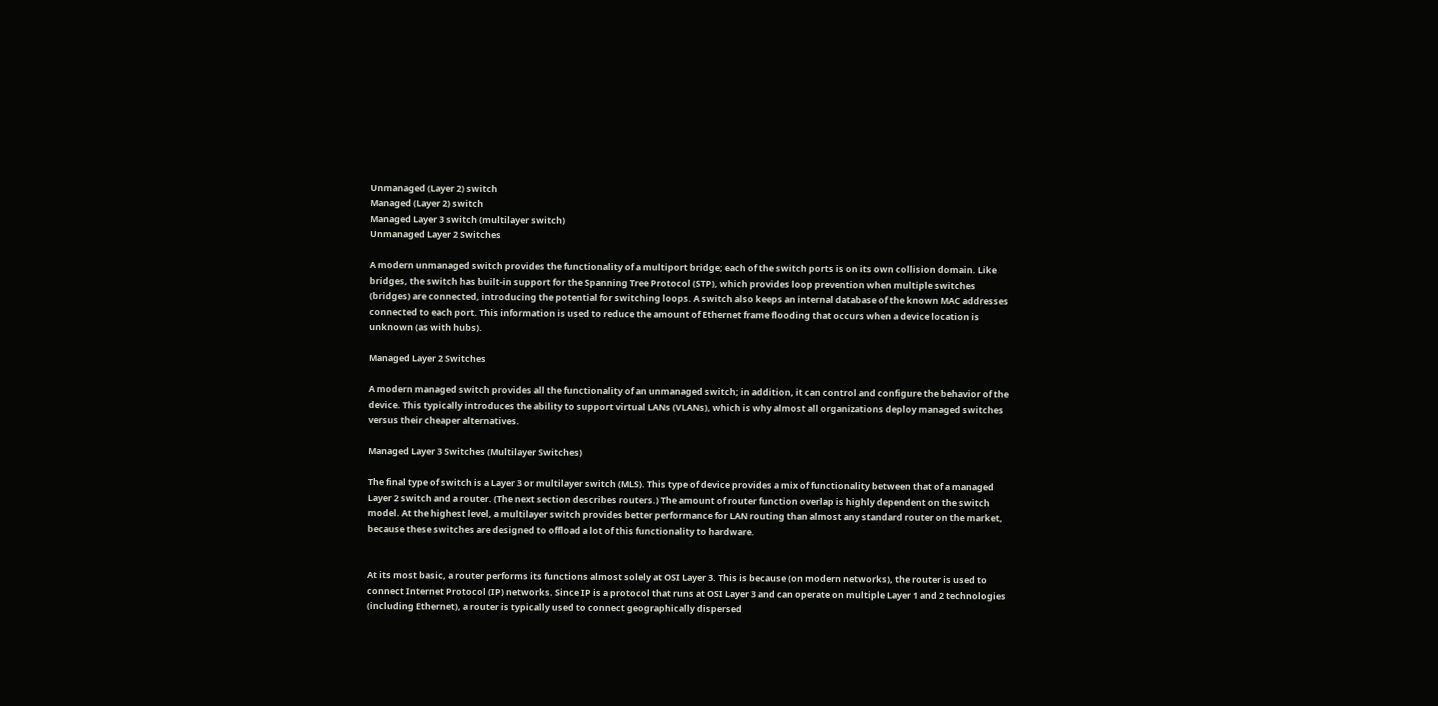Unmanaged (Layer 2) switch
Managed (Layer 2) switch
Managed Layer 3 switch (multilayer switch)
Unmanaged Layer 2 Switches

A modern unmanaged switch provides the functionality of a multiport bridge; each of the switch ports is on its own collision domain. Like bridges, the switch has built-in support for the Spanning Tree Protocol (STP), which provides loop prevention when multiple switches (bridges) are connected, introducing the potential for switching loops. A switch also keeps an internal database of the known MAC addresses connected to each port. This information is used to reduce the amount of Ethernet frame flooding that occurs when a device location is unknown (as with hubs).

Managed Layer 2 Switches

A modern managed switch provides all the functionality of an unmanaged switch; in addition, it can control and configure the behavior of the device. This typically introduces the ability to support virtual LANs (VLANs), which is why almost all organizations deploy managed switches versus their cheaper alternatives.

Managed Layer 3 Switches (Multilayer Switches)

The final type of switch is a Layer 3 or multilayer switch (MLS). This type of device provides a mix of functionality between that of a managed Layer 2 switch and a router. (The next section describes routers.) The amount of router function overlap is highly dependent on the switch model. At the highest level, a multilayer switch provides better performance for LAN routing than almost any standard router on the market, because these switches are designed to offload a lot of this functionality to hardware.


At its most basic, a router performs its functions almost solely at OSI Layer 3. This is because (on modern networks), the router is used to connect Internet Protocol (IP) networks. Since IP is a protocol that runs at OSI Layer 3 and can operate on multiple Layer 1 and 2 technologies (including Ethernet), a router is typically used to connect geographically dispersed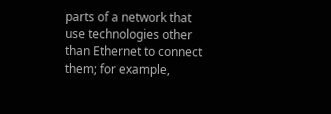parts of a network that use technologies other than Ethernet to connect them; for example,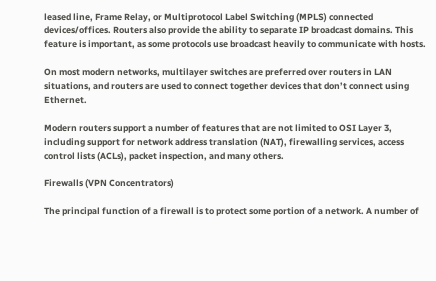leased line, Frame Relay, or Multiprotocol Label Switching (MPLS) connected devices/offices. Routers also provide the ability to separate IP broadcast domains. This feature is important, as some protocols use broadcast heavily to communicate with hosts.

On most modern networks, multilayer switches are preferred over routers in LAN situations, and routers are used to connect together devices that don’t connect using Ethernet.

Modern routers support a number of features that are not limited to OSI Layer 3, including support for network address translation (NAT), firewalling services, access control lists (ACLs), packet inspection, and many others.

Firewalls (VPN Concentrators)

The principal function of a firewall is to protect some portion of a network. A number of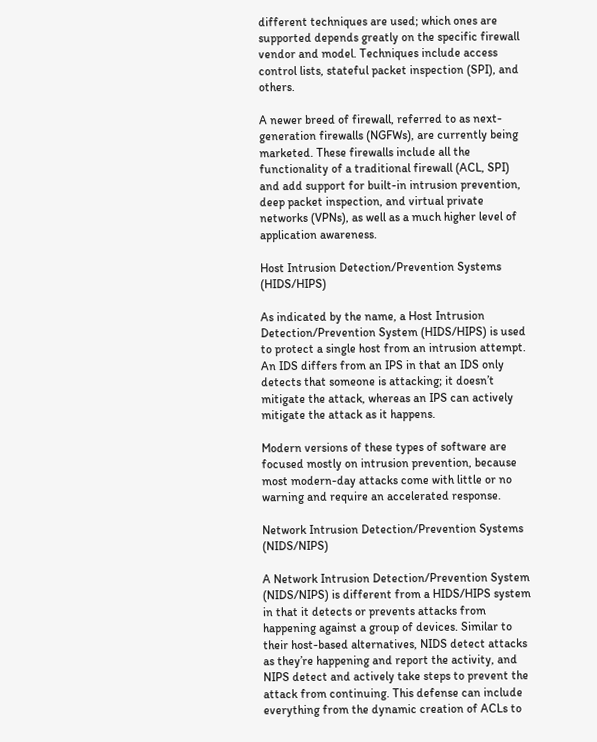different techniques are used; which ones are supported depends greatly on the specific firewall vendor and model. Techniques include access control lists, stateful packet inspection (SPI), and others.

A newer breed of firewall, referred to as next-generation firewalls (NGFWs), are currently being marketed. These firewalls include all the functionality of a traditional firewall (ACL, SPI) and add support for built-in intrusion prevention, deep packet inspection, and virtual private networks (VPNs), as well as a much higher level of application awareness.

Host Intrusion Detection/Prevention Systems (HIDS/HIPS)

As indicated by the name, a Host Intrusion Detection/Prevention System (HIDS/HIPS) is used to protect a single host from an intrusion attempt. An IDS differs from an IPS in that an IDS only detects that someone is attacking; it doesn’t mitigate the attack, whereas an IPS can actively mitigate the attack as it happens.

Modern versions of these types of software are focused mostly on intrusion prevention, because most modern-day attacks come with little or no warning and require an accelerated response.

Network Intrusion Detection/Prevention Systems (NIDS/NIPS)

A Network Intrusion Detection/Prevention System (NIDS/NIPS) is different from a HIDS/HIPS system in that it detects or prevents attacks from happening against a group of devices. Similar to their host-based alternatives, NIDS detect attacks as they’re happening and report the activity, and NIPS detect and actively take steps to prevent the attack from continuing. This defense can include everything from the dynamic creation of ACLs to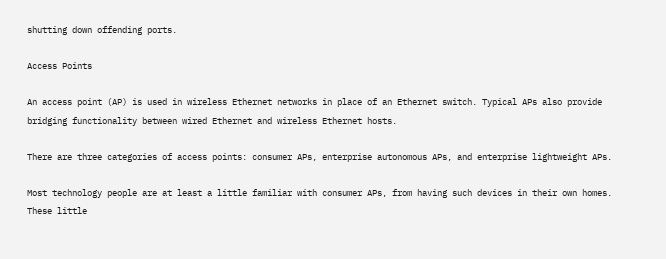shutting down offending ports.

Access Points

An access point (AP) is used in wireless Ethernet networks in place of an Ethernet switch. Typical APs also provide bridging functionality between wired Ethernet and wireless Ethernet hosts.

There are three categories of access points: consumer APs, enterprise autonomous APs, and enterprise lightweight APs.

Most technology people are at least a little familiar with consumer APs, from having such devices in their own homes. These little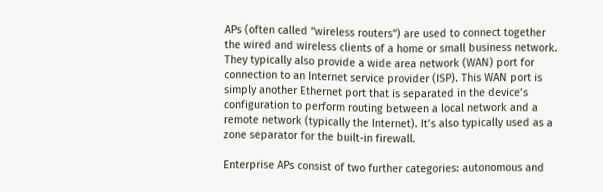APs (often called “wireless routers”) are used to connect together the wired and wireless clients of a home or small business network. They typically also provide a wide area network (WAN) port for connection to an Internet service provider (ISP). This WAN port is simply another Ethernet port that is separated in the device’s configuration to perform routing between a local network and a remote network (typically the Internet). It’s also typically used as a zone separator for the built-in firewall.

Enterprise APs consist of two further categories: autonomous and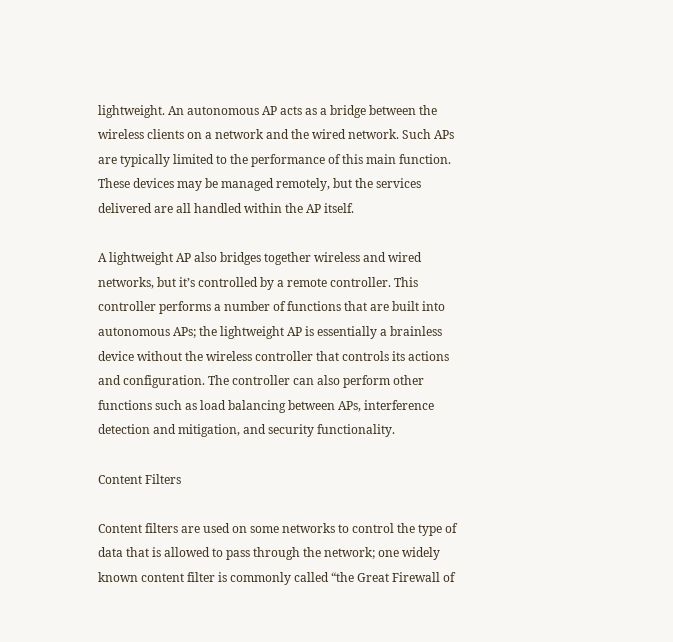lightweight. An autonomous AP acts as a bridge between the wireless clients on a network and the wired network. Such APs are typically limited to the performance of this main function. These devices may be managed remotely, but the services delivered are all handled within the AP itself.

A lightweight AP also bridges together wireless and wired networks, but it’s controlled by a remote controller. This controller performs a number of functions that are built into autonomous APs; the lightweight AP is essentially a brainless device without the wireless controller that controls its actions and configuration. The controller can also perform other functions such as load balancing between APs, interference detection and mitigation, and security functionality.

Content Filters

Content filters are used on some networks to control the type of data that is allowed to pass through the network; one widely known content filter is commonly called “the Great Firewall of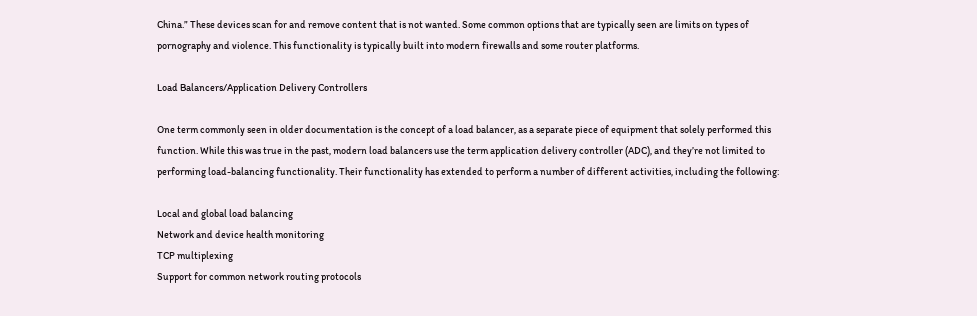China.” These devices scan for and remove content that is not wanted. Some common options that are typically seen are limits on types of pornography and violence. This functionality is typically built into modern firewalls and some router platforms.

Load Balancers/Application Delivery Controllers

One term commonly seen in older documentation is the concept of a load balancer, as a separate piece of equipment that solely performed this function. While this was true in the past, modern load balancers use the term application delivery controller (ADC), and they’re not limited to performing load-balancing functionality. Their functionality has extended to perform a number of different activities, including the following:

Local and global load balancing
Network and device health monitoring
TCP multiplexing
Support for common network routing protocols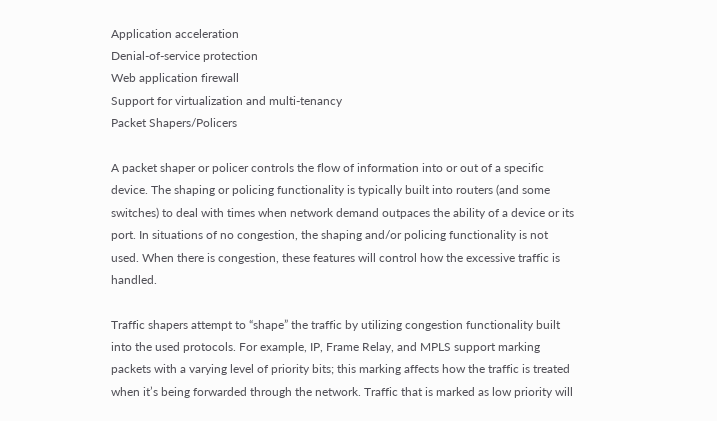Application acceleration
Denial-of-service protection
Web application firewall
Support for virtualization and multi-tenancy
Packet Shapers/Policers

A packet shaper or policer controls the flow of information into or out of a specific device. The shaping or policing functionality is typically built into routers (and some switches) to deal with times when network demand outpaces the ability of a device or its port. In situations of no congestion, the shaping and/or policing functionality is not used. When there is congestion, these features will control how the excessive traffic is handled.

Traffic shapers attempt to “shape” the traffic by utilizing congestion functionality built into the used protocols. For example, IP, Frame Relay, and MPLS support marking packets with a varying level of priority bits; this marking affects how the traffic is treated when it’s being forwarded through the network. Traffic that is marked as low priority will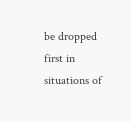be dropped first in situations of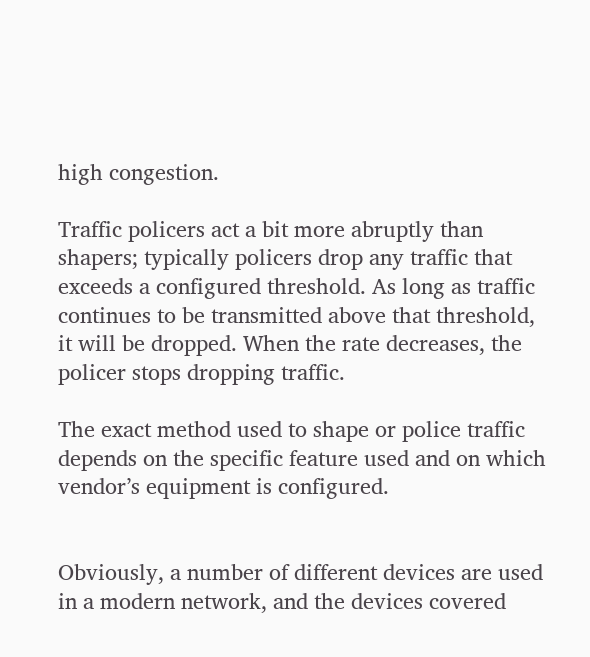high congestion.

Traffic policers act a bit more abruptly than shapers; typically policers drop any traffic that exceeds a configured threshold. As long as traffic continues to be transmitted above that threshold, it will be dropped. When the rate decreases, the policer stops dropping traffic.

The exact method used to shape or police traffic depends on the specific feature used and on which vendor’s equipment is configured.


Obviously, a number of different devices are used in a modern network, and the devices covered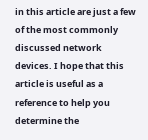in this article are just a few of the most commonly discussed network devices. I hope that this article is useful as a reference to help you determine the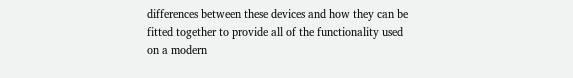differences between these devices and how they can be fitted together to provide all of the functionality used on a modern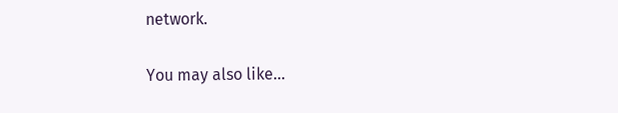network.

You may also like...